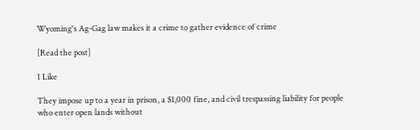Wyoming's Ag-Gag law makes it a crime to gather evidence of crime

[Read the post]

1 Like

They impose up to a year in prison, a $1,000 fine, and civil trespassing liability for people who enter open lands without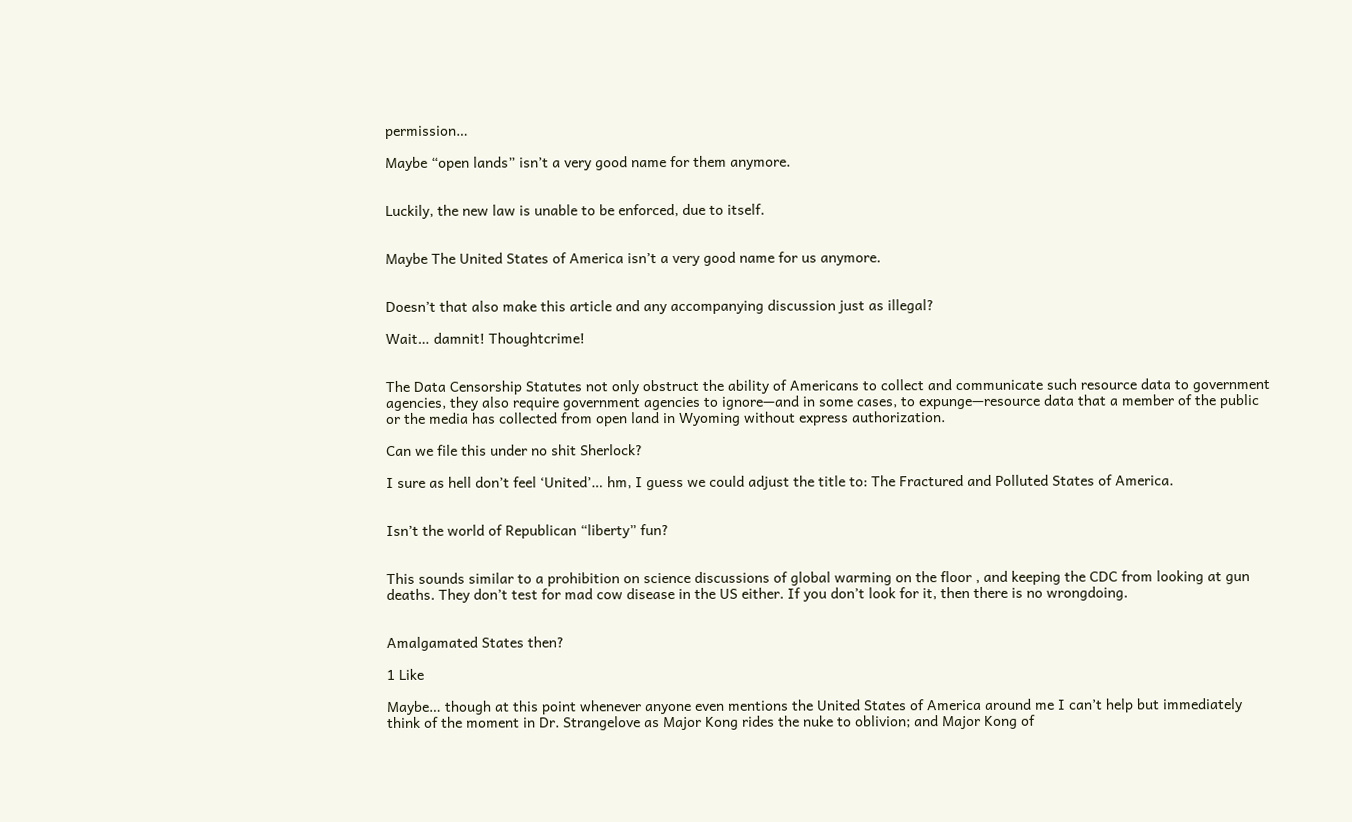permission…

Maybe “open lands” isn’t a very good name for them anymore.


Luckily, the new law is unable to be enforced, due to itself.


Maybe The United States of America isn’t a very good name for us anymore.


Doesn’t that also make this article and any accompanying discussion just as illegal?

Wait… damnit! Thoughtcrime!


The Data Censorship Statutes not only obstruct the ability of Americans to collect and communicate such resource data to government agencies, they also require government agencies to ignore—and in some cases, to expunge—resource data that a member of the public or the media has collected from open land in Wyoming without express authorization.

Can we file this under no shit Sherlock?

I sure as hell don’t feel ‘United’… hm, I guess we could adjust the title to: The Fractured and Polluted States of America.


Isn’t the world of Republican “liberty” fun?


This sounds similar to a prohibition on science discussions of global warming on the floor , and keeping the CDC from looking at gun deaths. They don’t test for mad cow disease in the US either. If you don’t look for it, then there is no wrongdoing.


Amalgamated States then?

1 Like

Maybe… though at this point whenever anyone even mentions the United States of America around me I can’t help but immediately think of the moment in Dr. Strangelove as Major Kong rides the nuke to oblivion; and Major Kong of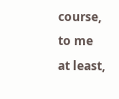course, to me at least,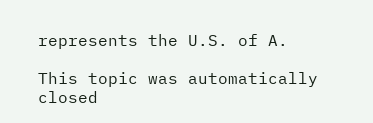represents the U.S. of A.

This topic was automatically closed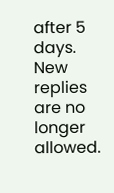after 5 days. New replies are no longer allowed.